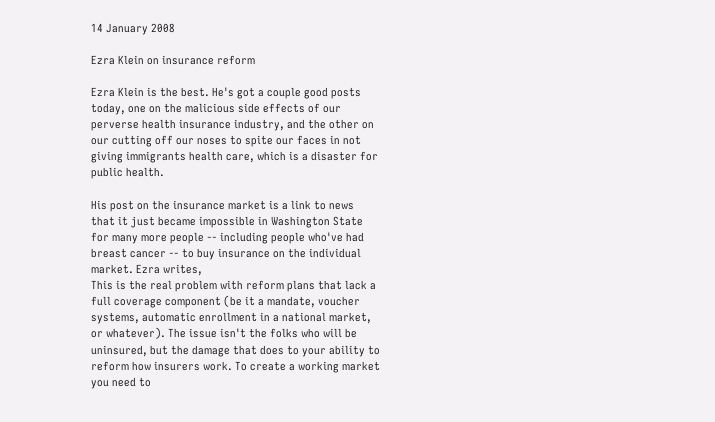14 January 2008

Ezra Klein on insurance reform

Ezra Klein is the best. He's got a couple good posts today, one on the malicious side effects of our perverse health insurance industry, and the other on our cutting off our noses to spite our faces in not giving immigrants health care, which is a disaster for public health.

His post on the insurance market is a link to news that it just became impossible in Washington State for many more people -- including people who've had breast cancer -- to buy insurance on the individual market. Ezra writes,
This is the real problem with reform plans that lack a full coverage component (be it a mandate, voucher systems, automatic enrollment in a national market, or whatever). The issue isn't the folks who will be uninsured, but the damage that does to your ability to reform how insurers work. To create a working market you need to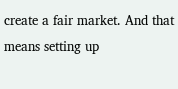create a fair market. And that means setting up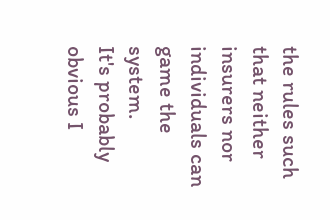the rules such that neither insurers nor individuals can game the system.
It's probably obvious I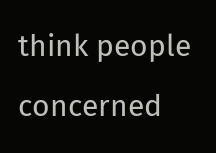think people concerned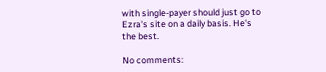with single-payer should just go to Ezra's site on a daily basis. He's the best.

No comments: